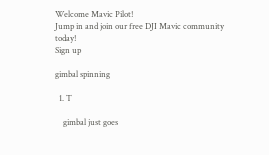Welcome Mavic Pilot!
Jump in and join our free DJI Mavic community today!
Sign up

gimbal spinning

  1. T

    gimbal just goes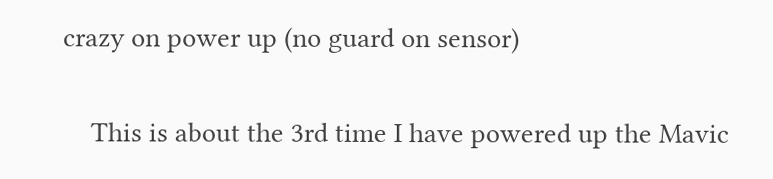crazy on power up (no guard on sensor)

    This is about the 3rd time I have powered up the Mavic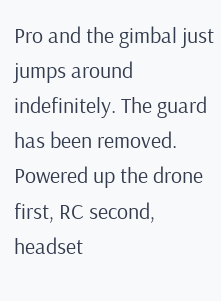Pro and the gimbal just jumps around indefinitely. The guard has been removed. Powered up the drone first, RC second, headset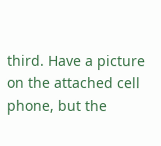third. Have a picture on the attached cell phone, but the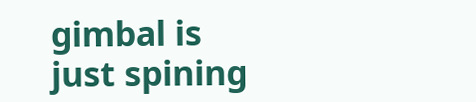gimbal is just spining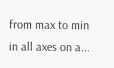from max to min in all axes on a...